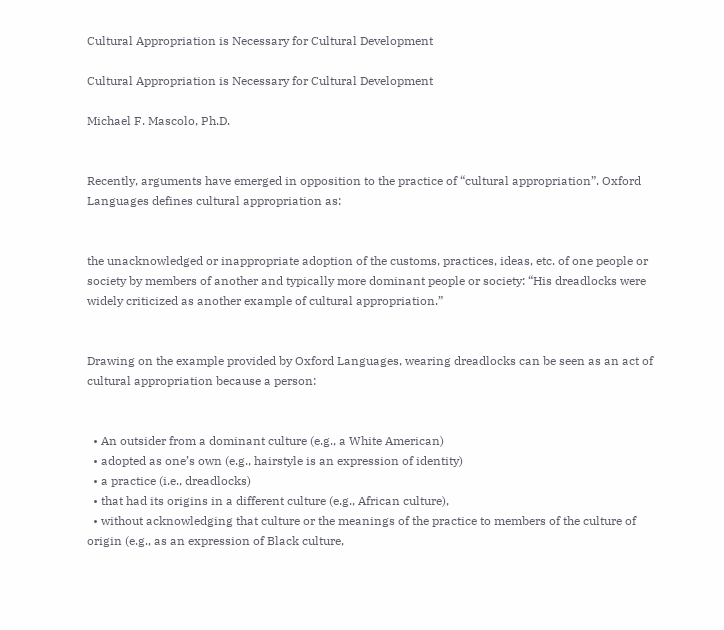Cultural Appropriation is Necessary for Cultural Development

Cultural Appropriation is Necessary for Cultural Development

Michael F. Mascolo, Ph.D.


Recently, arguments have emerged in opposition to the practice of “cultural appropriation”. Oxford Languages defines cultural appropriation as:


the unacknowledged or inappropriate adoption of the customs, practices, ideas, etc. of one people or society by members of another and typically more dominant people or society: “His dreadlocks were widely criticized as another example of cultural appropriation.”


Drawing on the example provided by Oxford Languages, wearing dreadlocks can be seen as an act of cultural appropriation because a person:


  • An outsider from a dominant culture (e.g., a White American)
  • adopted as one’s own (e.g., hairstyle is an expression of identity)
  • a practice (i.e., dreadlocks)
  • that had its origins in a different culture (e.g., African culture),
  • without acknowledging that culture or the meanings of the practice to members of the culture of origin (e.g., as an expression of Black culture,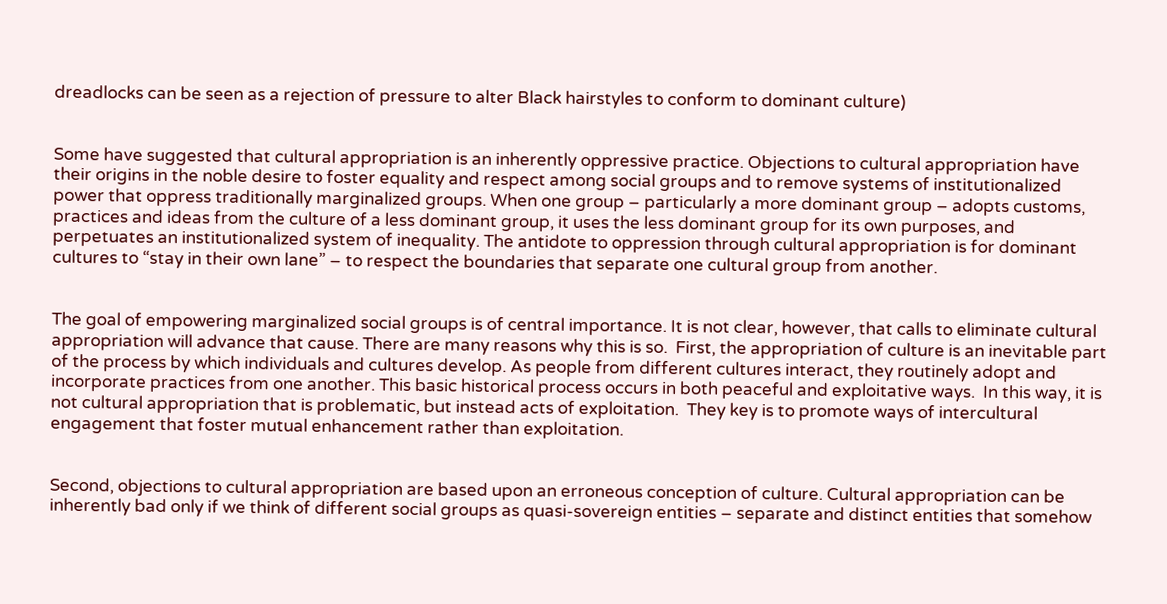dreadlocks can be seen as a rejection of pressure to alter Black hairstyles to conform to dominant culture)


Some have suggested that cultural appropriation is an inherently oppressive practice. Objections to cultural appropriation have their origins in the noble desire to foster equality and respect among social groups and to remove systems of institutionalized power that oppress traditionally marginalized groups. When one group – particularly a more dominant group – adopts customs, practices and ideas from the culture of a less dominant group, it uses the less dominant group for its own purposes, and perpetuates an institutionalized system of inequality. The antidote to oppression through cultural appropriation is for dominant cultures to “stay in their own lane” – to respect the boundaries that separate one cultural group from another.


The goal of empowering marginalized social groups is of central importance. It is not clear, however, that calls to eliminate cultural appropriation will advance that cause. There are many reasons why this is so.  First, the appropriation of culture is an inevitable part of the process by which individuals and cultures develop. As people from different cultures interact, they routinely adopt and incorporate practices from one another. This basic historical process occurs in both peaceful and exploitative ways.  In this way, it is not cultural appropriation that is problematic, but instead acts of exploitation.  They key is to promote ways of intercultural engagement that foster mutual enhancement rather than exploitation.


Second, objections to cultural appropriation are based upon an erroneous conception of culture. Cultural appropriation can be inherently bad only if we think of different social groups as quasi-sovereign entities – separate and distinct entities that somehow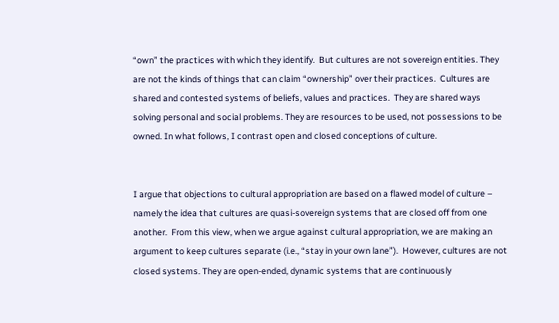“own” the practices with which they identify.  But cultures are not sovereign entities. They are not the kinds of things that can claim “ownership” over their practices.  Cultures are shared and contested systems of beliefs, values and practices.  They are shared ways solving personal and social problems. They are resources to be used, not possessions to be owned. In what follows, I contrast open and closed conceptions of culture.


I argue that objections to cultural appropriation are based on a flawed model of culture – namely the idea that cultures are quasi-sovereign systems that are closed off from one another.  From this view, when we argue against cultural appropriation, we are making an argument to keep cultures separate (i.e., “stay in your own lane”).  However, cultures are not closed systems. They are open-ended, dynamic systems that are continuously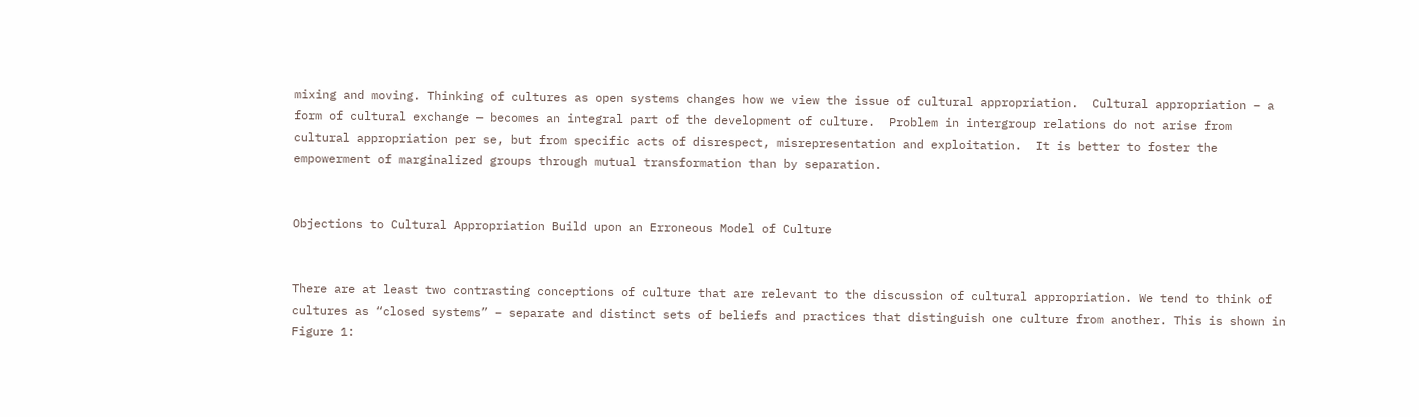mixing and moving. Thinking of cultures as open systems changes how we view the issue of cultural appropriation.  Cultural appropriation – a form of cultural exchange — becomes an integral part of the development of culture.  Problem in intergroup relations do not arise from cultural appropriation per se, but from specific acts of disrespect, misrepresentation and exploitation.  It is better to foster the empowerment of marginalized groups through mutual transformation than by separation.


Objections to Cultural Appropriation Build upon an Erroneous Model of Culture


There are at least two contrasting conceptions of culture that are relevant to the discussion of cultural appropriation. We tend to think of cultures as “closed systems” – separate and distinct sets of beliefs and practices that distinguish one culture from another. This is shown in Figure 1: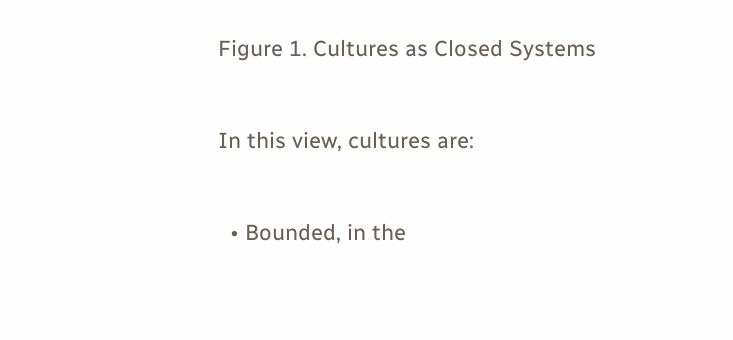Figure 1. Cultures as Closed Systems


In this view, cultures are:


  • Bounded, in the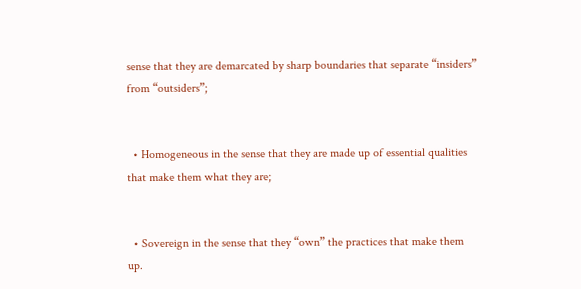sense that they are demarcated by sharp boundaries that separate “insiders” from “outsiders”;


  • Homogeneous in the sense that they are made up of essential qualities that make them what they are;


  • Sovereign in the sense that they “own” the practices that make them up.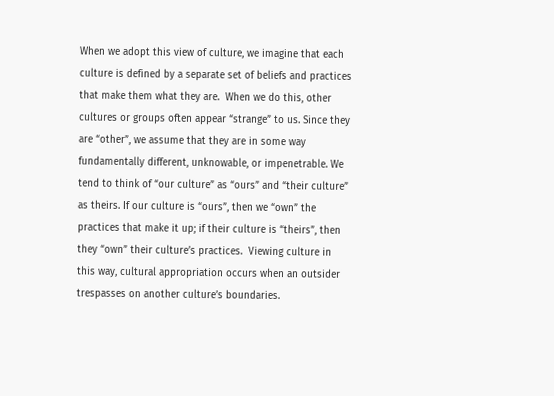When we adopt this view of culture, we imagine that each culture is defined by a separate set of beliefs and practices that make them what they are.  When we do this, other cultures or groups often appear “strange” to us. Since they are “other”, we assume that they are in some way fundamentally different, unknowable, or impenetrable. We tend to think of “our culture” as “ours” and “their culture” as theirs. If our culture is “ours”, then we “own” the practices that make it up; if their culture is “theirs”, then they “own” their culture’s practices.  Viewing culture in this way, cultural appropriation occurs when an outsider trespasses on another culture’s boundaries.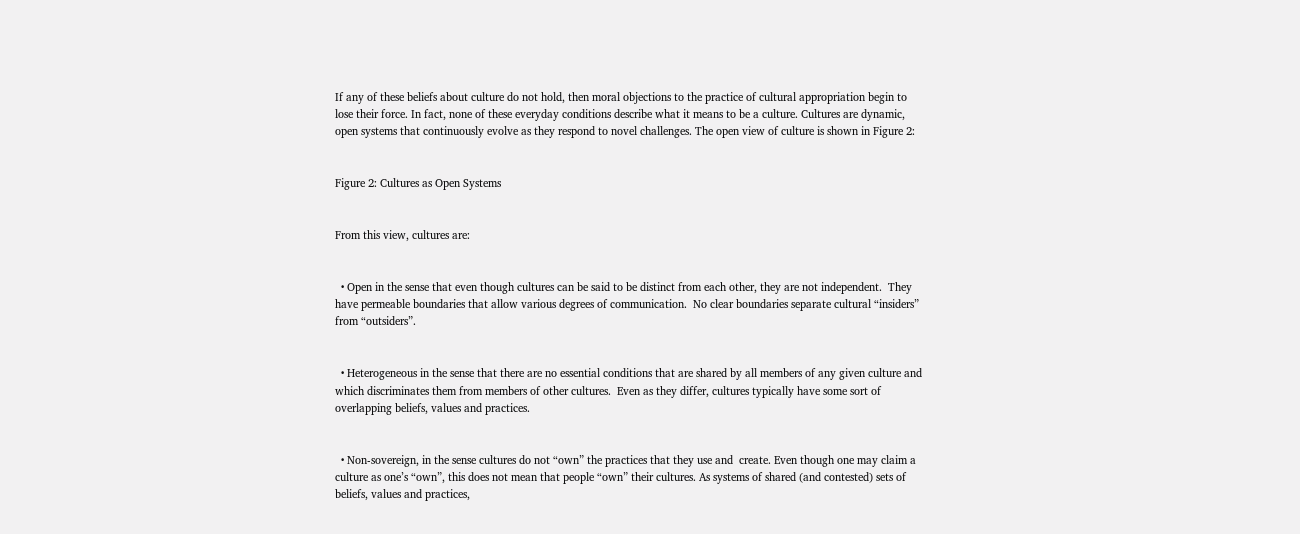If any of these beliefs about culture do not hold, then moral objections to the practice of cultural appropriation begin to lose their force. In fact, none of these everyday conditions describe what it means to be a culture. Cultures are dynamic, open systems that continuously evolve as they respond to novel challenges. The open view of culture is shown in Figure 2:


Figure 2: Cultures as Open Systems


From this view, cultures are:


  • Open in the sense that even though cultures can be said to be distinct from each other, they are not independent.  They have permeable boundaries that allow various degrees of communication.  No clear boundaries separate cultural “insiders” from “outsiders”.


  • Heterogeneous in the sense that there are no essential conditions that are shared by all members of any given culture and which discriminates them from members of other cultures.  Even as they differ, cultures typically have some sort of overlapping beliefs, values and practices.


  • Non-sovereign, in the sense cultures do not “own” the practices that they use and  create. Even though one may claim a culture as one’s “own”, this does not mean that people “own” their cultures. As systems of shared (and contested) sets of beliefs, values and practices,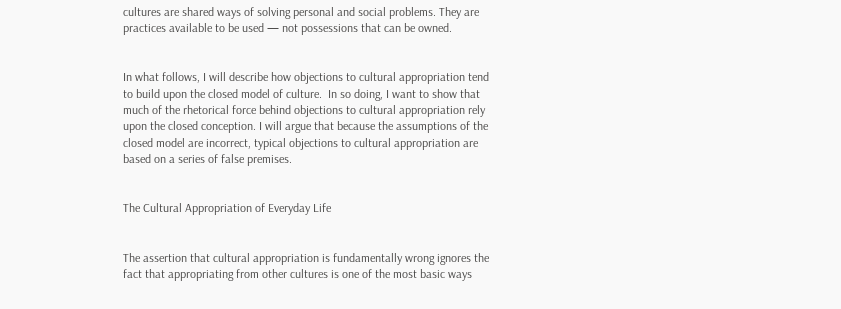cultures are shared ways of solving personal and social problems. They are practices available to be used — not possessions that can be owned.


In what follows, I will describe how objections to cultural appropriation tend to build upon the closed model of culture.  In so doing, I want to show that much of the rhetorical force behind objections to cultural appropriation rely upon the closed conception. I will argue that because the assumptions of the closed model are incorrect, typical objections to cultural appropriation are based on a series of false premises.


The Cultural Appropriation of Everyday Life


The assertion that cultural appropriation is fundamentally wrong ignores the fact that appropriating from other cultures is one of the most basic ways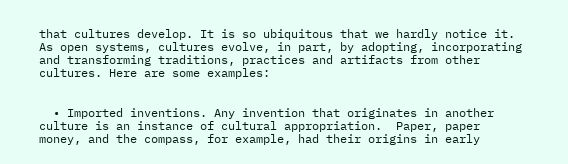that cultures develop. It is so ubiquitous that we hardly notice it.  As open systems, cultures evolve, in part, by adopting, incorporating and transforming traditions, practices and artifacts from other cultures. Here are some examples:


  • Imported inventions. Any invention that originates in another culture is an instance of cultural appropriation.  Paper, paper money, and the compass, for example, had their origins in early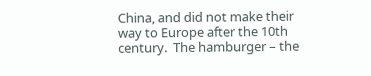China, and did not make their way to Europe after the 10th century.  The hamburger – the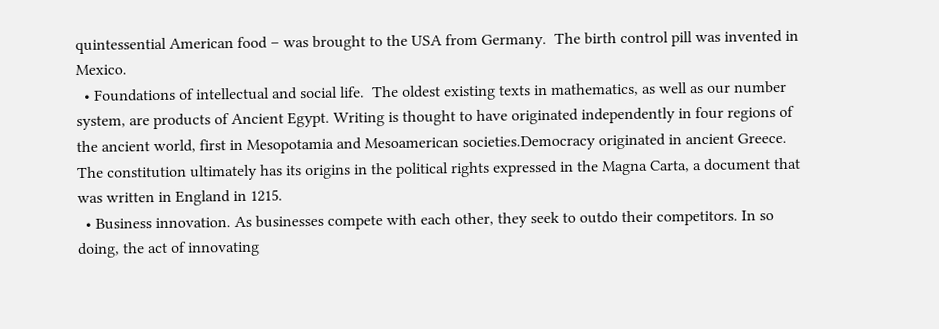quintessential American food – was brought to the USA from Germany.  The birth control pill was invented in Mexico.
  • Foundations of intellectual and social life.  The oldest existing texts in mathematics, as well as our number system, are products of Ancient Egypt. Writing is thought to have originated independently in four regions of the ancient world, first in Mesopotamia and Mesoamerican societies.Democracy originated in ancient Greece.  The constitution ultimately has its origins in the political rights expressed in the Magna Carta, a document that was written in England in 1215.
  • Business innovation. As businesses compete with each other, they seek to outdo their competitors. In so doing, the act of innovating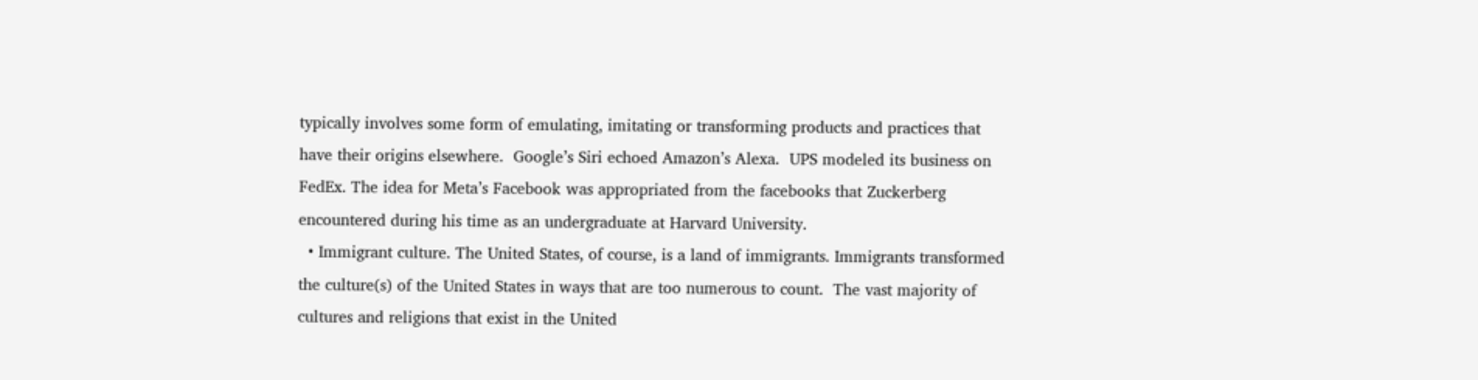typically involves some form of emulating, imitating or transforming products and practices that have their origins elsewhere.  Google’s Siri echoed Amazon’s Alexa.  UPS modeled its business on FedEx. The idea for Meta’s Facebook was appropriated from the facebooks that Zuckerberg encountered during his time as an undergraduate at Harvard University.
  • Immigrant culture. The United States, of course, is a land of immigrants. Immigrants transformed the culture(s) of the United States in ways that are too numerous to count.  The vast majority of cultures and religions that exist in the United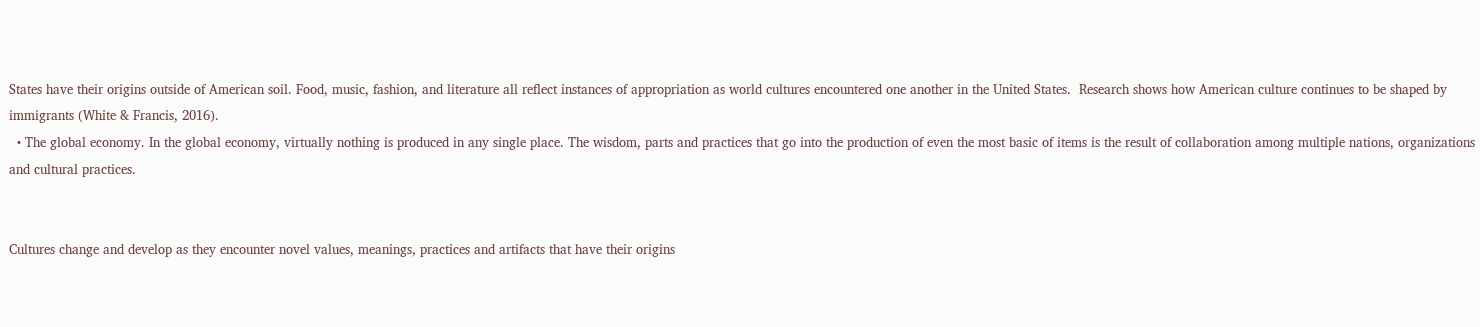States have their origins outside of American soil. Food, music, fashion, and literature all reflect instances of appropriation as world cultures encountered one another in the United States.  Research shows how American culture continues to be shaped by immigrants (White & Francis, 2016).
  • The global economy. In the global economy, virtually nothing is produced in any single place. The wisdom, parts and practices that go into the production of even the most basic of items is the result of collaboration among multiple nations, organizations and cultural practices.


Cultures change and develop as they encounter novel values, meanings, practices and artifacts that have their origins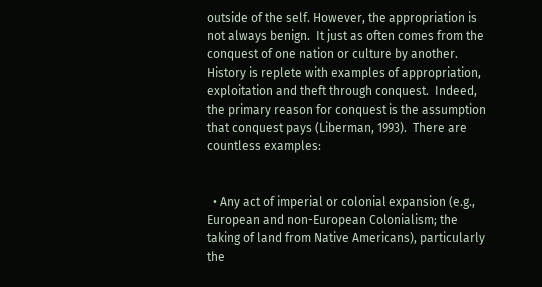outside of the self. However, the appropriation is not always benign.  It just as often comes from the conquest of one nation or culture by another.  History is replete with examples of appropriation, exploitation and theft through conquest.  Indeed, the primary reason for conquest is the assumption that conquest pays (Liberman, 1993).  There are countless examples:


  • Any act of imperial or colonial expansion (e.g., European and non-European Colonialism; the taking of land from Native Americans), particularly the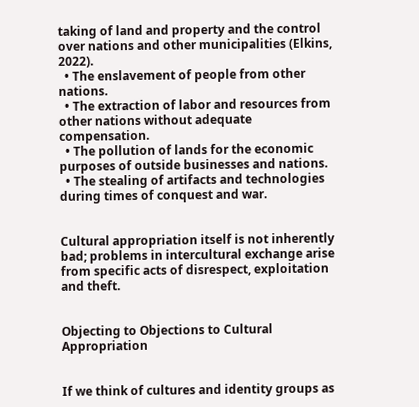taking of land and property and the control over nations and other municipalities (Elkins, 2022).
  • The enslavement of people from other nations.
  • The extraction of labor and resources from other nations without adequate compensation.
  • The pollution of lands for the economic purposes of outside businesses and nations.
  • The stealing of artifacts and technologies during times of conquest and war.


Cultural appropriation itself is not inherently bad; problems in intercultural exchange arise from specific acts of disrespect, exploitation and theft.


Objecting to Objections to Cultural Appropriation


If we think of cultures and identity groups as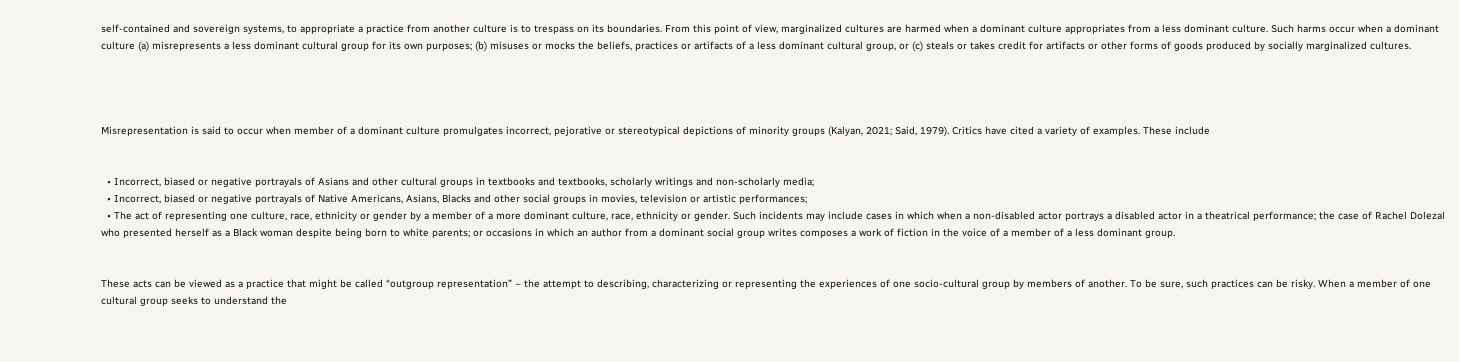self-contained and sovereign systems, to appropriate a practice from another culture is to trespass on its boundaries. From this point of view, marginalized cultures are harmed when a dominant culture appropriates from a less dominant culture. Such harms occur when a dominant culture (a) misrepresents a less dominant cultural group for its own purposes; (b) misuses or mocks the beliefs, practices or artifacts of a less dominant cultural group, or (c) steals or takes credit for artifacts or other forms of goods produced by socially marginalized cultures.




Misrepresentation is said to occur when member of a dominant culture promulgates incorrect, pejorative or stereotypical depictions of minority groups (Kalyan, 2021; Said, 1979). Critics have cited a variety of examples. These include


  • Incorrect, biased or negative portrayals of Asians and other cultural groups in textbooks and textbooks, scholarly writings and non-scholarly media;
  • Incorrect, biased or negative portrayals of Native Americans, Asians, Blacks and other social groups in movies, television or artistic performances;
  • The act of representing one culture, race, ethnicity or gender by a member of a more dominant culture, race, ethnicity or gender. Such incidents may include cases in which when a non-disabled actor portrays a disabled actor in a theatrical performance; the case of Rachel Dolezal who presented herself as a Black woman despite being born to white parents; or occasions in which an author from a dominant social group writes composes a work of fiction in the voice of a member of a less dominant group.


These acts can be viewed as a practice that might be called “outgroup representation” – the attempt to describing, characterizing or representing the experiences of one socio-cultural group by members of another. To be sure, such practices can be risky. When a member of one cultural group seeks to understand the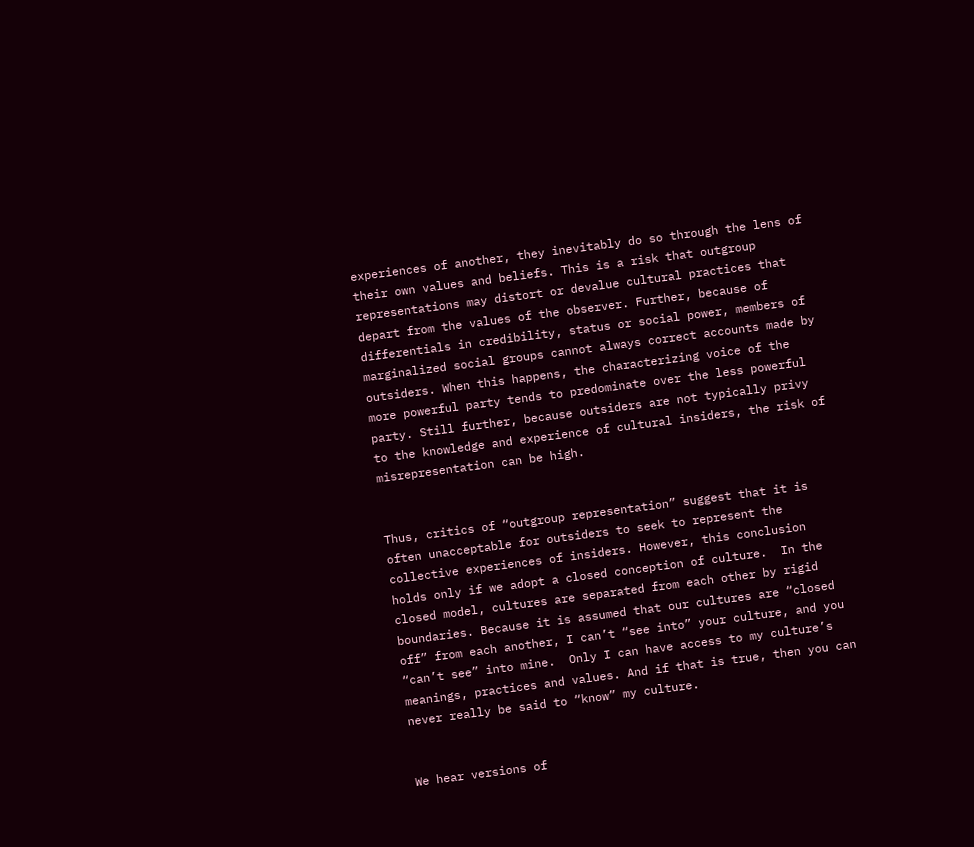experiences of another, they inevitably do so through the lens of their own values and beliefs. This is a risk that outgroup representations may distort or devalue cultural practices that depart from the values of the observer. Further, because of differentials in credibility, status or social power, members of marginalized social groups cannot always correct accounts made by outsiders. When this happens, the characterizing voice of the more powerful party tends to predominate over the less powerful party. Still further, because outsiders are not typically privy to the knowledge and experience of cultural insiders, the risk of misrepresentation can be high.


Thus, critics of “outgroup representation” suggest that it is often unacceptable for outsiders to seek to represent the collective experiences of insiders. However, this conclusion holds only if we adopt a closed conception of culture.  In the closed model, cultures are separated from each other by rigid boundaries. Because it is assumed that our cultures are “closed off” from each another, I can’t “see into” your culture, and you “can’t see” into mine.  Only I can have access to my culture’s meanings, practices and values. And if that is true, then you can never really be said to “know” my culture.


We hear versions of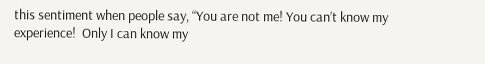this sentiment when people say, “You are not me! You can’t know my experience!  Only I can know my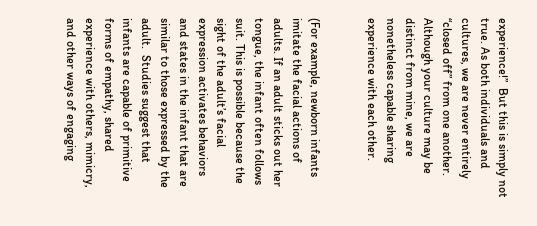experience!”  But this is simply not true. As both individuals and cultures, we are never entirely “closed off” from one another.  Although your culture may be distinct from mine, we are nonetheless capable sharing experience with each other.


(For example, newborn infants imitate the facial actions of adults. If an adult sticks out her tongue, the infant often follows suit. This is possible because the sight of the adult’s facial expression activates behaviors and states in the infant that are similar to those expressed by the adult.  Studies suggest that infants are capable of primitive forms of empathy, shared experience with others, mimicry, and other ways of engaging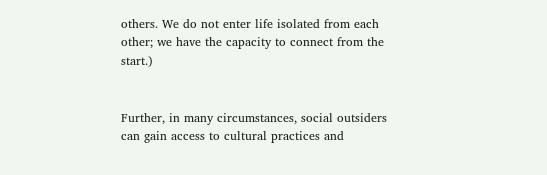others. We do not enter life isolated from each other; we have the capacity to connect from the start.)


Further, in many circumstances, social outsiders can gain access to cultural practices and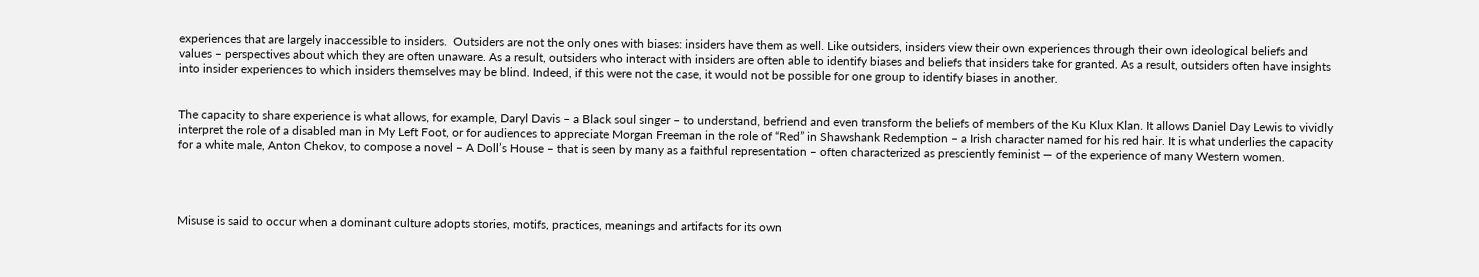experiences that are largely inaccessible to insiders.  Outsiders are not the only ones with biases: insiders have them as well. Like outsiders, insiders view their own experiences through their own ideological beliefs and values – perspectives about which they are often unaware. As a result, outsiders who interact with insiders are often able to identify biases and beliefs that insiders take for granted. As a result, outsiders often have insights into insider experiences to which insiders themselves may be blind. Indeed, if this were not the case, it would not be possible for one group to identify biases in another.


The capacity to share experience is what allows, for example, Daryl Davis – a Black soul singer – to understand, befriend and even transform the beliefs of members of the Ku Klux Klan. It allows Daniel Day Lewis to vividly interpret the role of a disabled man in My Left Foot, or for audiences to appreciate Morgan Freeman in the role of “Red” in Shawshank Redemption – a Irish character named for his red hair. It is what underlies the capacity for a white male, Anton Chekov, to compose a novel – A Doll’s House – that is seen by many as a faithful representation – often characterized as presciently feminist — of the experience of many Western women.




Misuse is said to occur when a dominant culture adopts stories, motifs, practices, meanings and artifacts for its own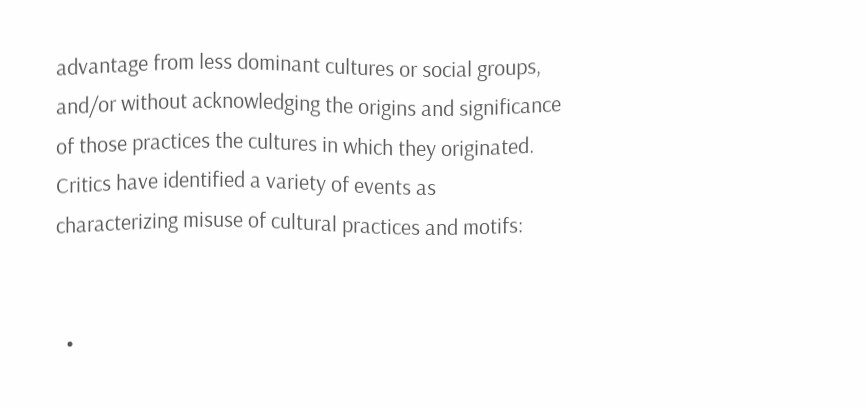advantage from less dominant cultures or social groups, and/or without acknowledging the origins and significance of those practices the cultures in which they originated.  Critics have identified a variety of events as characterizing misuse of cultural practices and motifs:


  •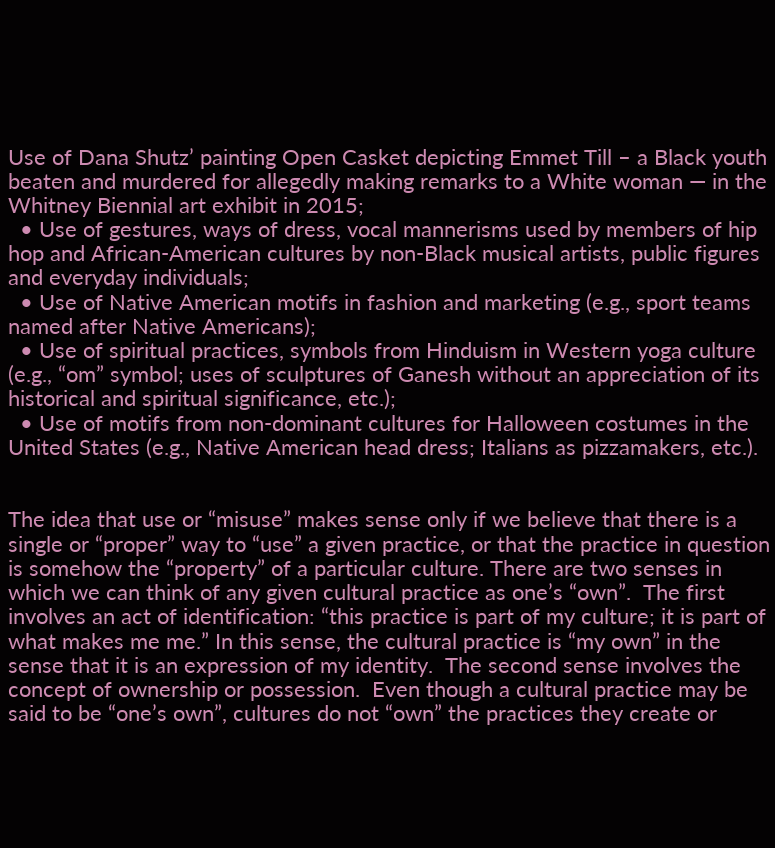Use of Dana Shutz’ painting Open Casket depicting Emmet Till – a Black youth beaten and murdered for allegedly making remarks to a White woman — in the Whitney Biennial art exhibit in 2015;
  • Use of gestures, ways of dress, vocal mannerisms used by members of hip hop and African-American cultures by non-Black musical artists, public figures and everyday individuals;
  • Use of Native American motifs in fashion and marketing (e.g., sport teams named after Native Americans);
  • Use of spiritual practices, symbols from Hinduism in Western yoga culture (e.g., “om” symbol; uses of sculptures of Ganesh without an appreciation of its historical and spiritual significance, etc.);
  • Use of motifs from non-dominant cultures for Halloween costumes in the United States (e.g., Native American head dress; Italians as pizzamakers, etc.).


The idea that use or “misuse” makes sense only if we believe that there is a single or “proper” way to “use” a given practice, or that the practice in question is somehow the “property” of a particular culture. There are two senses in which we can think of any given cultural practice as one’s “own”.  The first involves an act of identification: “this practice is part of my culture; it is part of what makes me me.” In this sense, the cultural practice is “my own” in the sense that it is an expression of my identity.  The second sense involves the concept of ownership or possession.  Even though a cultural practice may be said to be “one’s own”, cultures do not “own” the practices they create or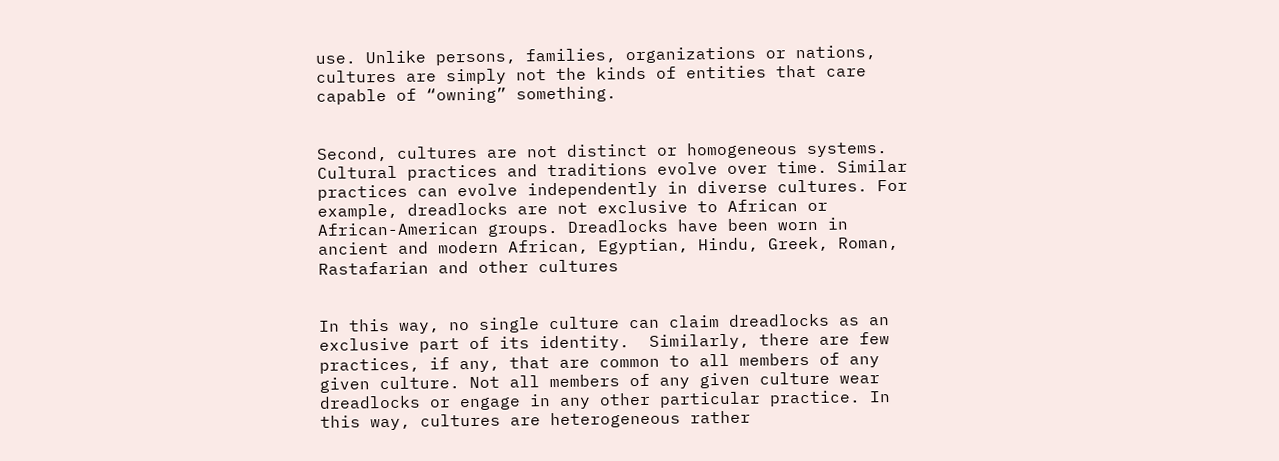use. Unlike persons, families, organizations or nations, cultures are simply not the kinds of entities that care capable of “owning” something.


Second, cultures are not distinct or homogeneous systems. Cultural practices and traditions evolve over time. Similar practices can evolve independently in diverse cultures. For example, dreadlocks are not exclusive to African or African-American groups. Dreadlocks have been worn in ancient and modern African, Egyptian, Hindu, Greek, Roman, Rastafarian and other cultures


In this way, no single culture can claim dreadlocks as an exclusive part of its identity.  Similarly, there are few practices, if any, that are common to all members of any given culture. Not all members of any given culture wear dreadlocks or engage in any other particular practice. In this way, cultures are heterogeneous rather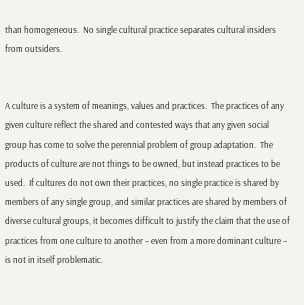than homogeneous.  No single cultural practice separates cultural insiders from outsiders.


A culture is a system of meanings, values and practices.  The practices of any given culture reflect the shared and contested ways that any given social group has come to solve the perennial problem of group adaptation.  The products of culture are not things to be owned, but instead practices to be used.  If cultures do not own their practices, no single practice is shared by members of any single group, and similar practices are shared by members of diverse cultural groups, it becomes difficult to justify the claim that the use of practices from one culture to another – even from a more dominant culture – is not in itself problematic.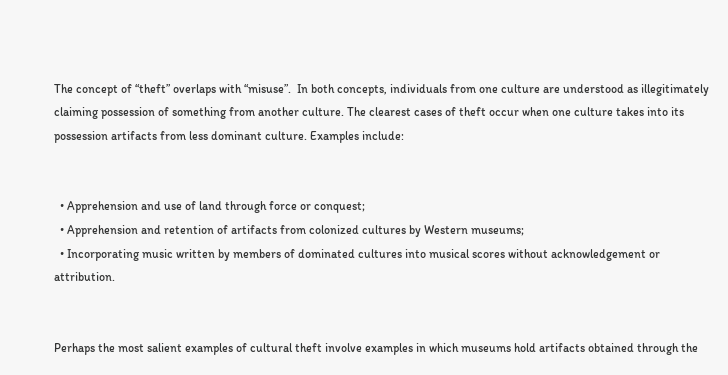The concept of “theft” overlaps with “misuse”.  In both concepts, individuals from one culture are understood as illegitimately claiming possession of something from another culture. The clearest cases of theft occur when one culture takes into its possession artifacts from less dominant culture. Examples include:


  • Apprehension and use of land through force or conquest;
  • Apprehension and retention of artifacts from colonized cultures by Western museums;
  • Incorporating music written by members of dominated cultures into musical scores without acknowledgement or attribution.


Perhaps the most salient examples of cultural theft involve examples in which museums hold artifacts obtained through the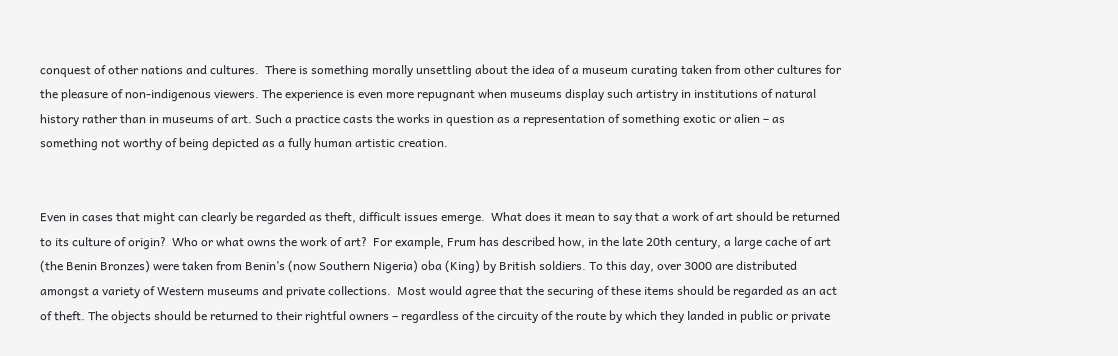conquest of other nations and cultures.  There is something morally unsettling about the idea of a museum curating taken from other cultures for the pleasure of non-indigenous viewers. The experience is even more repugnant when museums display such artistry in institutions of natural history rather than in museums of art. Such a practice casts the works in question as a representation of something exotic or alien – as something not worthy of being depicted as a fully human artistic creation.


Even in cases that might can clearly be regarded as theft, difficult issues emerge.  What does it mean to say that a work of art should be returned to its culture of origin?  Who or what owns the work of art?  For example, Frum has described how, in the late 20th century, a large cache of art (the Benin Bronzes) were taken from Benin’s (now Southern Nigeria) oba (King) by British soldiers. To this day, over 3000 are distributed amongst a variety of Western museums and private collections.  Most would agree that the securing of these items should be regarded as an act of theft. The objects should be returned to their rightful owners – regardless of the circuity of the route by which they landed in public or private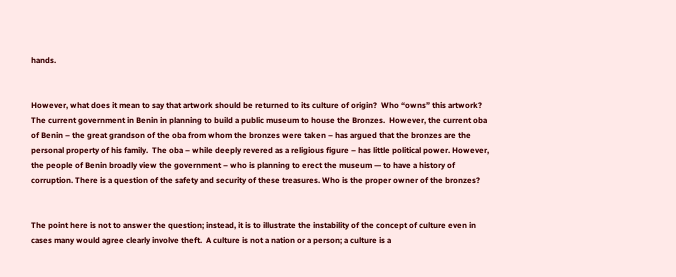hands.


However, what does it mean to say that artwork should be returned to its culture of origin?  Who “owns” this artwork?  The current government in Benin in planning to build a public museum to house the Bronzes.  However, the current oba of Benin – the great grandson of the oba from whom the bronzes were taken – has argued that the bronzes are the personal property of his family.  The oba – while deeply revered as a religious figure – has little political power. However, the people of Benin broadly view the government – who is planning to erect the museum — to have a history of corruption. There is a question of the safety and security of these treasures. Who is the proper owner of the bronzes?


The point here is not to answer the question; instead, it is to illustrate the instability of the concept of culture even in cases many would agree clearly involve theft.  A culture is not a nation or a person; a culture is a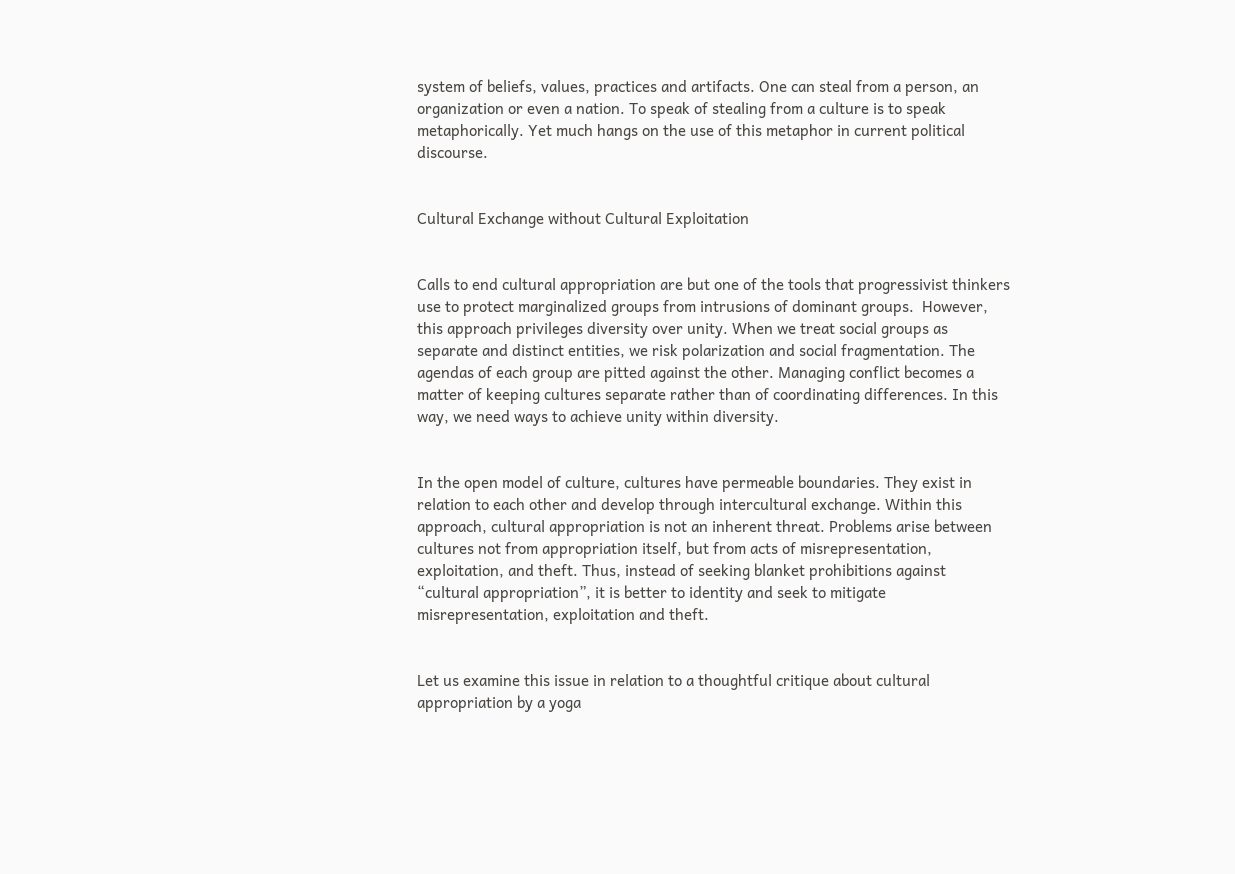system of beliefs, values, practices and artifacts. One can steal from a person, an organization or even a nation. To speak of stealing from a culture is to speak metaphorically. Yet much hangs on the use of this metaphor in current political discourse.


Cultural Exchange without Cultural Exploitation


Calls to end cultural appropriation are but one of the tools that progressivist thinkers use to protect marginalized groups from intrusions of dominant groups.  However, this approach privileges diversity over unity. When we treat social groups as separate and distinct entities, we risk polarization and social fragmentation. The agendas of each group are pitted against the other. Managing conflict becomes a matter of keeping cultures separate rather than of coordinating differences. In this way, we need ways to achieve unity within diversity.


In the open model of culture, cultures have permeable boundaries. They exist in relation to each other and develop through intercultural exchange. Within this approach, cultural appropriation is not an inherent threat. Problems arise between cultures not from appropriation itself, but from acts of misrepresentation, exploitation, and theft. Thus, instead of seeking blanket prohibitions against “cultural appropriation”, it is better to identity and seek to mitigate misrepresentation, exploitation and theft.


Let us examine this issue in relation to a thoughtful critique about cultural appropriation by a yoga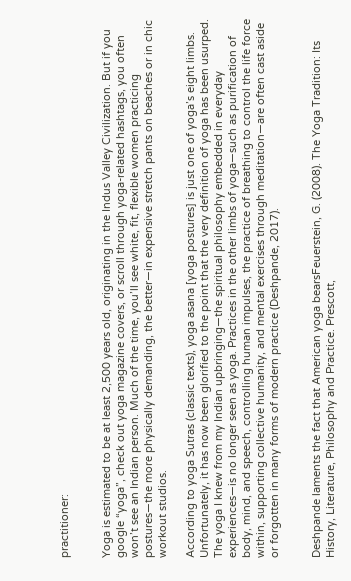practitioner:


Yoga is estimated to be at least 2,500 years old, originating in the Indus Valley Civilization. But if you google “yoga”, check out yoga magazine covers, or scroll through yoga-related hashtags, you often won’t see an Indian person. Much of the time, you’ll see white, fit, flexible women practicing postures—the more physically demanding, the better—in expensive stretch pants on beaches or in chic workout studios.

According to yoga Sutras (classic texts), yoga asana [yoga postures] is just one of yoga’s eight limbs. Unfortunately, it has now been glorified to the point that the very definition of yoga has been usurped. The yoga I knew from my Indian upbringing—the spiritual philosophy embedded in everyday experiences—is no longer seen as yoga. Practices in the other limbs of yoga—such as purification of body, mind, and speech, controlling human impulses, the practice of breathing to control the life force within, supporting collective humanity, and mental exercises through meditation—are often cast aside or forgotten in many forms of modern practice (Deshpande, 2017).


Deshpande laments the fact that American yoga bearsFeuerstein, G. (2008). The Yoga Tradition: Its History, Literature, Philosophy and Practice. Prescott,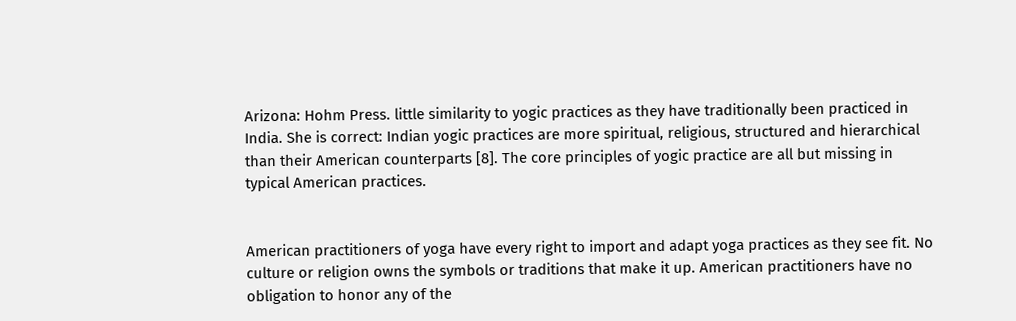Arizona: Hohm Press. little similarity to yogic practices as they have traditionally been practiced in India. She is correct: Indian yogic practices are more spiritual, religious, structured and hierarchical than their American counterparts [8]. The core principles of yogic practice are all but missing in typical American practices.


American practitioners of yoga have every right to import and adapt yoga practices as they see fit. No culture or religion owns the symbols or traditions that make it up. American practitioners have no obligation to honor any of the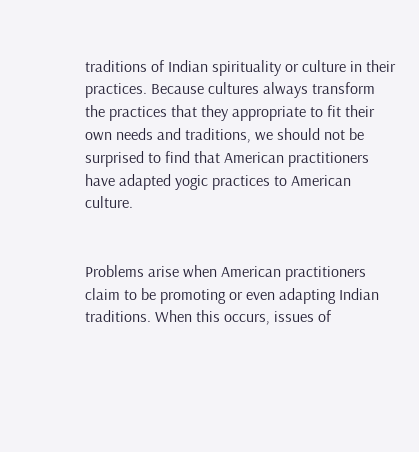traditions of Indian spirituality or culture in their practices. Because cultures always transform the practices that they appropriate to fit their own needs and traditions, we should not be surprised to find that American practitioners have adapted yogic practices to American culture.


Problems arise when American practitioners claim to be promoting or even adapting Indian traditions. When this occurs, issues of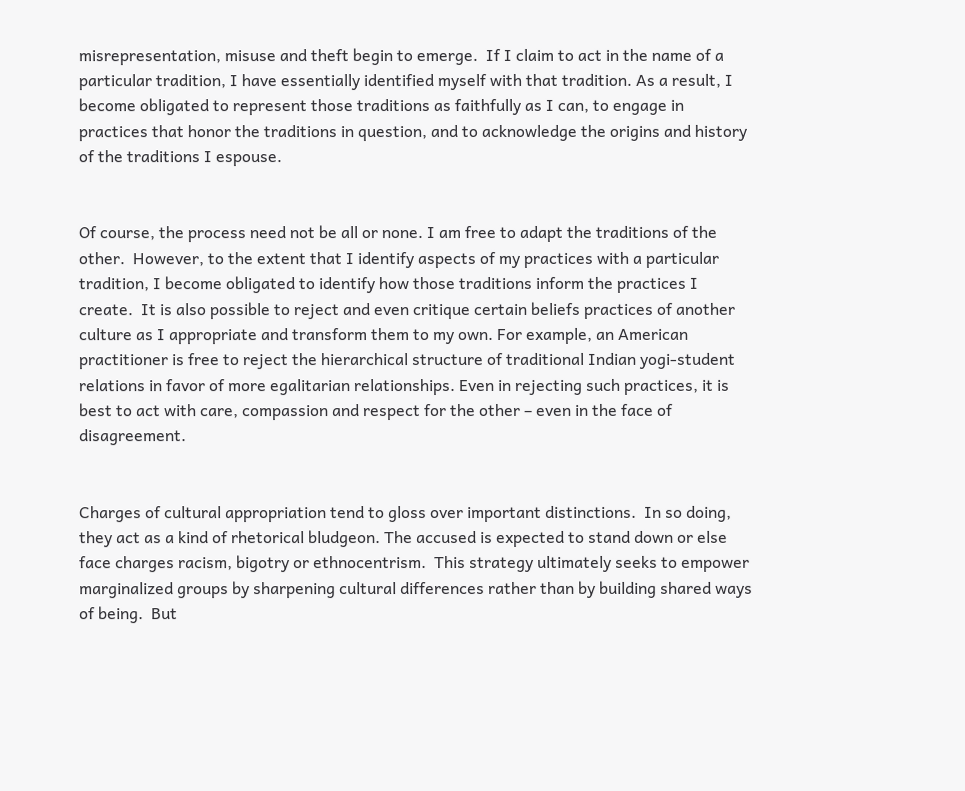misrepresentation, misuse and theft begin to emerge.  If I claim to act in the name of a particular tradition, I have essentially identified myself with that tradition. As a result, I become obligated to represent those traditions as faithfully as I can, to engage in practices that honor the traditions in question, and to acknowledge the origins and history of the traditions I espouse.


Of course, the process need not be all or none. I am free to adapt the traditions of the other.  However, to the extent that I identify aspects of my practices with a particular tradition, I become obligated to identify how those traditions inform the practices I create.  It is also possible to reject and even critique certain beliefs practices of another culture as I appropriate and transform them to my own. For example, an American practitioner is free to reject the hierarchical structure of traditional Indian yogi-student relations in favor of more egalitarian relationships. Even in rejecting such practices, it is best to act with care, compassion and respect for the other – even in the face of disagreement.


Charges of cultural appropriation tend to gloss over important distinctions.  In so doing, they act as a kind of rhetorical bludgeon. The accused is expected to stand down or else face charges racism, bigotry or ethnocentrism.  This strategy ultimately seeks to empower marginalized groups by sharpening cultural differences rather than by building shared ways of being.  But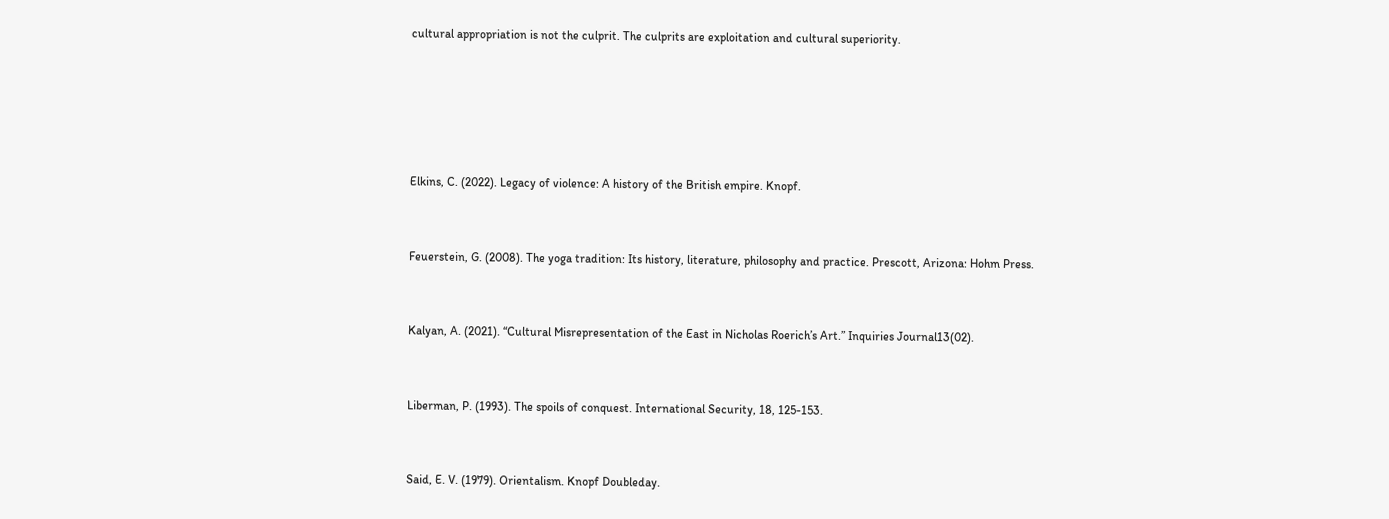cultural appropriation is not the culprit. The culprits are exploitation and cultural superiority.





Elkins, C. (2022). Legacy of violence: A history of the British empire. Knopf.


Feuerstein, G. (2008). The yoga tradition: Its history, literature, philosophy and practice. Prescott, Arizona: Hohm Press.


Kalyan, A. (2021). “Cultural Misrepresentation of the East in Nicholas Roerich’s Art.” Inquiries Journal13(02).


Liberman, P. (1993). The spoils of conquest. International Security, 18, 125-153.


Said, E. V. (1979). Orientalism. Knopf Doubleday.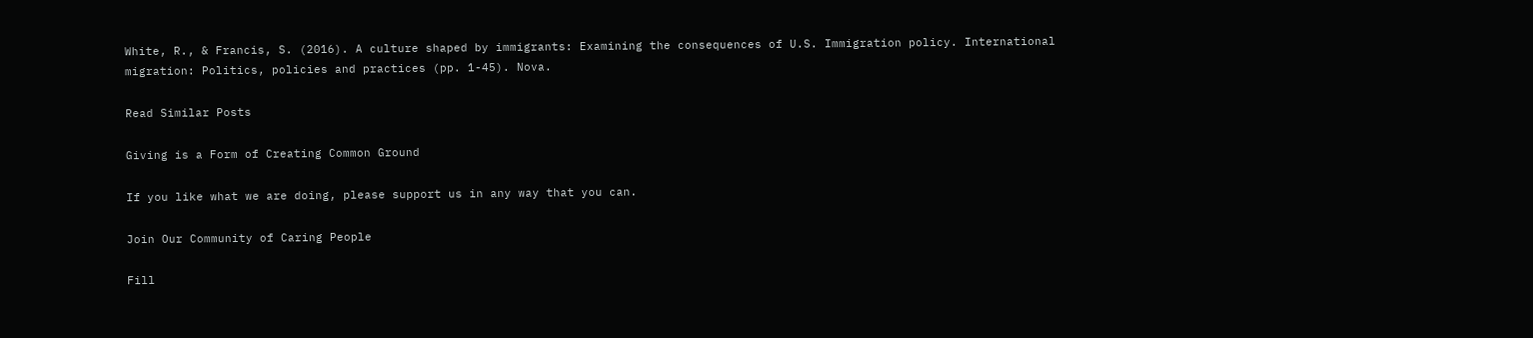White, R., & Francis, S. (2016). A culture shaped by immigrants: Examining the consequences of U.S. Immigration policy. International migration: Politics, policies and practices (pp. 1-45). Nova.

Read Similar Posts

Giving is a Form of Creating Common Ground

If you like what we are doing, please support us in any way that you can.

Join Our Community of Caring People

Fill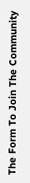The Form To Join The Community